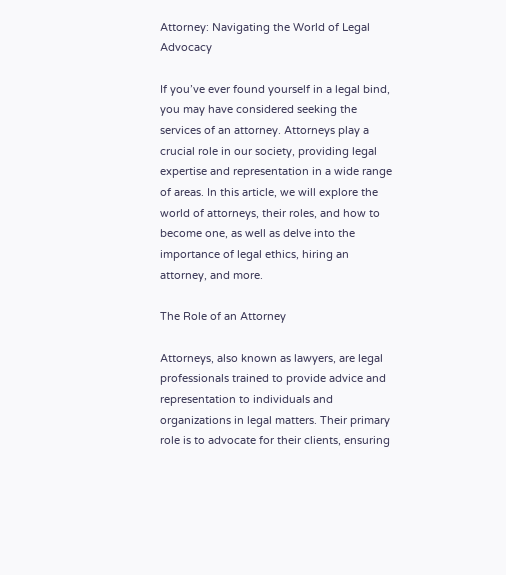Attorney: Navigating the World of Legal Advocacy

If you’ve ever found yourself in a legal bind, you may have considered seeking the services of an attorney. Attorneys play a crucial role in our society, providing legal expertise and representation in a wide range of areas. In this article, we will explore the world of attorneys, their roles, and how to become one, as well as delve into the importance of legal ethics, hiring an attorney, and more.

The Role of an Attorney

Attorneys, also known as lawyers, are legal professionals trained to provide advice and representation to individuals and organizations in legal matters. Their primary role is to advocate for their clients, ensuring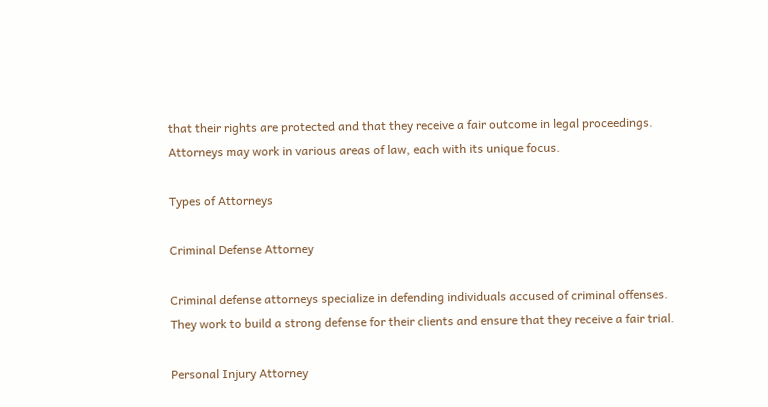that their rights are protected and that they receive a fair outcome in legal proceedings. Attorneys may work in various areas of law, each with its unique focus.

Types of Attorneys

Criminal Defense Attorney

Criminal defense attorneys specialize in defending individuals accused of criminal offenses. They work to build a strong defense for their clients and ensure that they receive a fair trial.

Personal Injury Attorney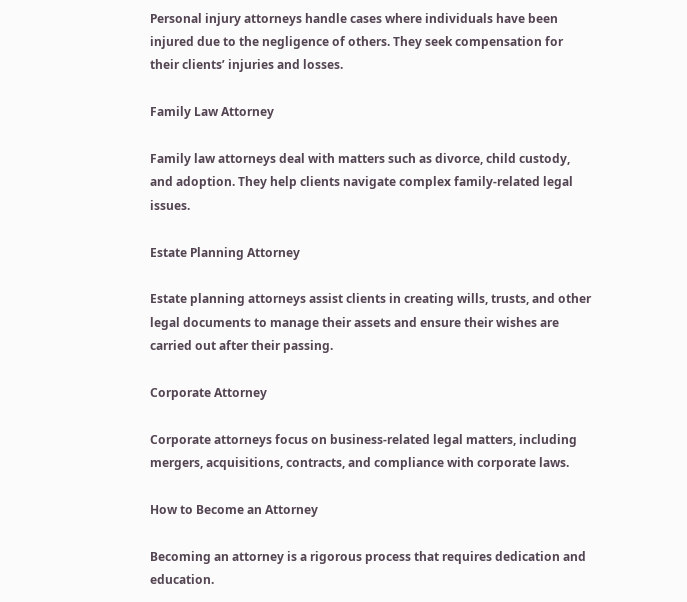Personal injury attorneys handle cases where individuals have been injured due to the negligence of others. They seek compensation for their clients’ injuries and losses.

Family Law Attorney

Family law attorneys deal with matters such as divorce, child custody, and adoption. They help clients navigate complex family-related legal issues.

Estate Planning Attorney

Estate planning attorneys assist clients in creating wills, trusts, and other legal documents to manage their assets and ensure their wishes are carried out after their passing.

Corporate Attorney

Corporate attorneys focus on business-related legal matters, including mergers, acquisitions, contracts, and compliance with corporate laws.

How to Become an Attorney

Becoming an attorney is a rigorous process that requires dedication and education.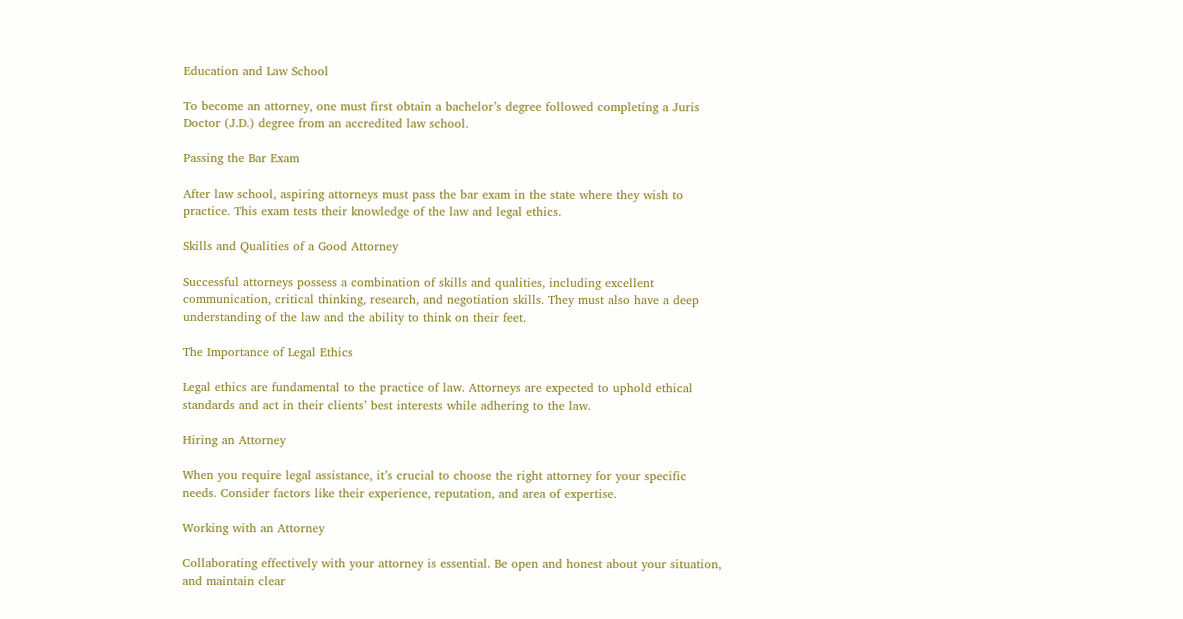Education and Law School

To become an attorney, one must first obtain a bachelor’s degree followed completing a Juris Doctor (J.D.) degree from an accredited law school.

Passing the Bar Exam

After law school, aspiring attorneys must pass the bar exam in the state where they wish to practice. This exam tests their knowledge of the law and legal ethics.

Skills and Qualities of a Good Attorney

Successful attorneys possess a combination of skills and qualities, including excellent communication, critical thinking, research, and negotiation skills. They must also have a deep understanding of the law and the ability to think on their feet.

The Importance of Legal Ethics

Legal ethics are fundamental to the practice of law. Attorneys are expected to uphold ethical standards and act in their clients’ best interests while adhering to the law.

Hiring an Attorney

When you require legal assistance, it’s crucial to choose the right attorney for your specific needs. Consider factors like their experience, reputation, and area of expertise.

Working with an Attorney

Collaborating effectively with your attorney is essential. Be open and honest about your situation, and maintain clear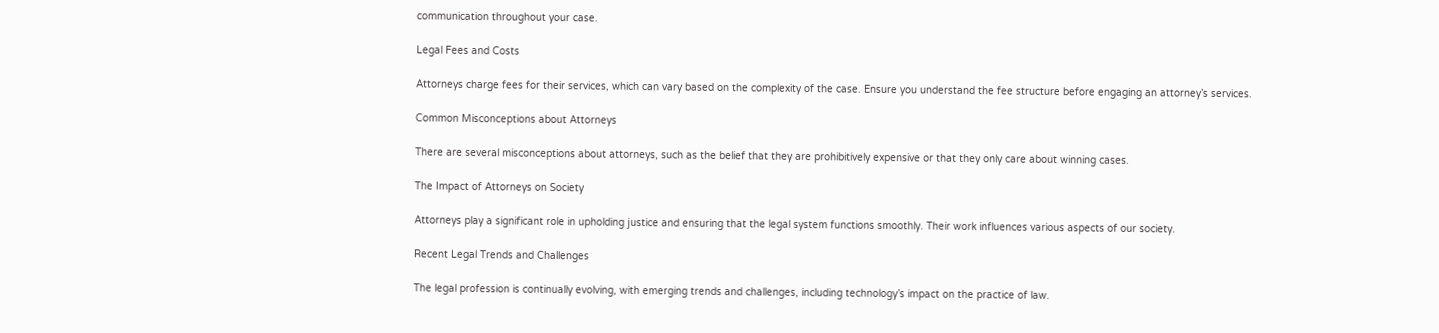communication throughout your case.

Legal Fees and Costs

Attorneys charge fees for their services, which can vary based on the complexity of the case. Ensure you understand the fee structure before engaging an attorney’s services.

Common Misconceptions about Attorneys

There are several misconceptions about attorneys, such as the belief that they are prohibitively expensive or that they only care about winning cases.

The Impact of Attorneys on Society

Attorneys play a significant role in upholding justice and ensuring that the legal system functions smoothly. Their work influences various aspects of our society.

Recent Legal Trends and Challenges

The legal profession is continually evolving, with emerging trends and challenges, including technology’s impact on the practice of law.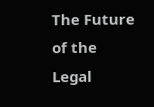The Future of the Legal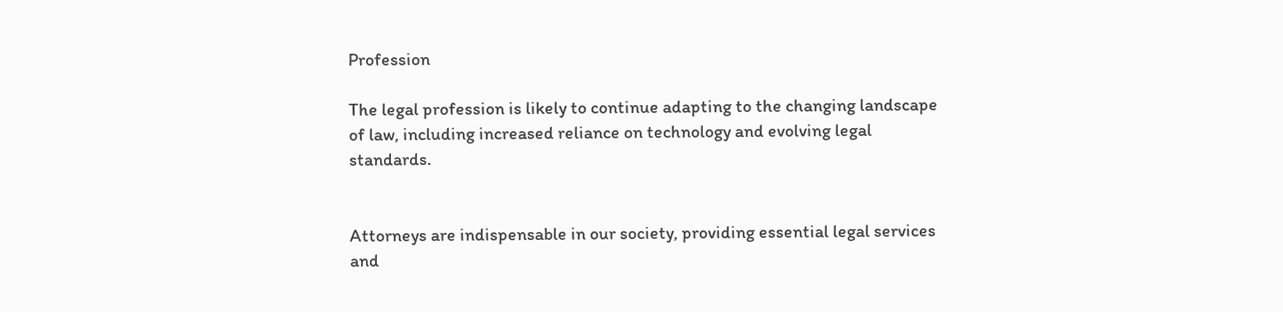Profession

The legal profession is likely to continue adapting to the changing landscape of law, including increased reliance on technology and evolving legal standards.


Attorneys are indispensable in our society, providing essential legal services and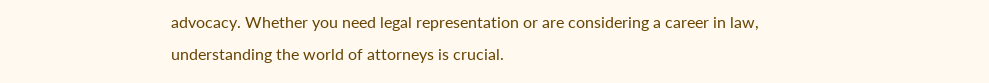advocacy. Whether you need legal representation or are considering a career in law, understanding the world of attorneys is crucial.